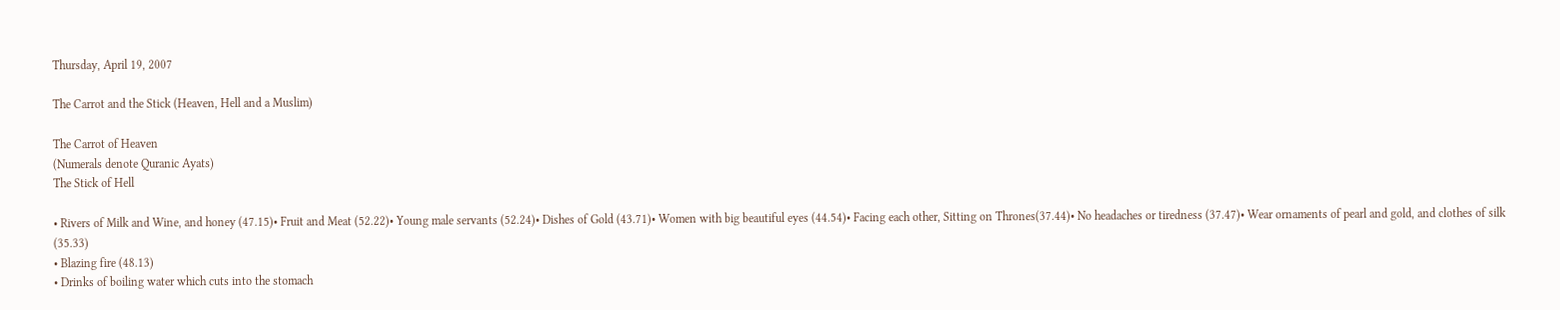Thursday, April 19, 2007

The Carrot and the Stick (Heaven, Hell and a Muslim)

The Carrot of Heaven
(Numerals denote Quranic Ayats)
The Stick of Hell

• Rivers of Milk and Wine, and honey (47.15)• Fruit and Meat (52.22)• Young male servants (52.24)• Dishes of Gold (43.71)• Women with big beautiful eyes (44.54)• Facing each other, Sitting on Thrones(37.44)• No headaches or tiredness (37.47)• Wear ornaments of pearl and gold, and clothes of silk (35.33)
• Blazing fire (48.13)
• Drinks of boiling water which cuts into the stomach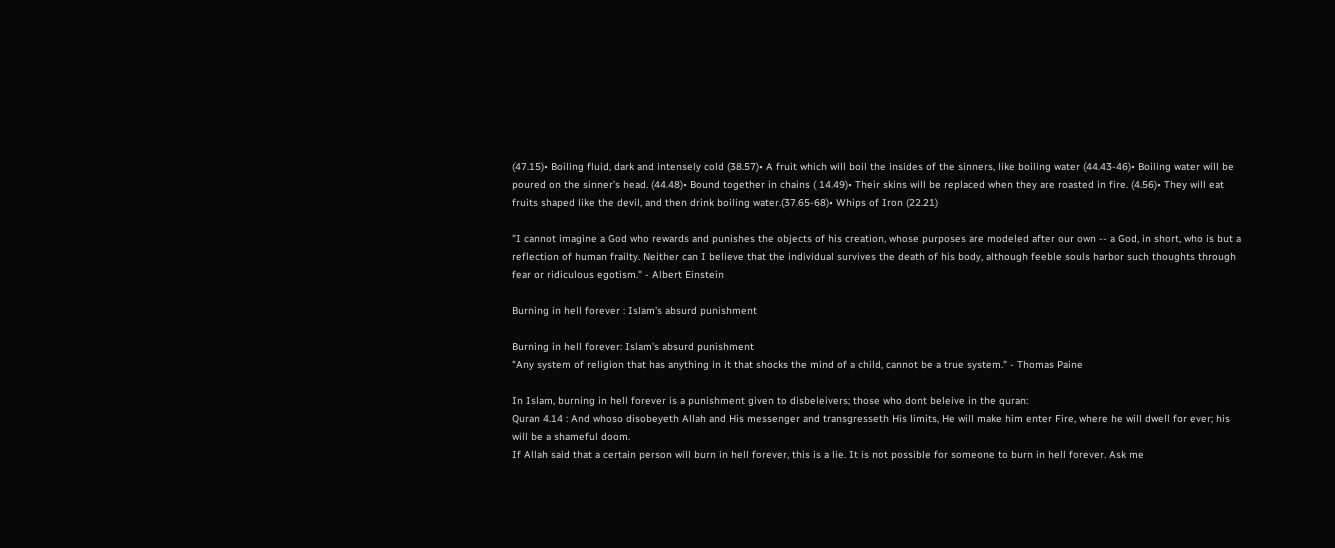(47.15)• Boiling fluid, dark and intensely cold (38.57)• A fruit which will boil the insides of the sinners, like boiling water (44.43-46)• Boiling water will be poured on the sinner’s head. (44.48)• Bound together in chains ( 14.49)• Their skins will be replaced when they are roasted in fire. (4.56)• They will eat fruits shaped like the devil, and then drink boiling water.(37.65-68)• Whips of Iron (22.21)

"I cannot imagine a God who rewards and punishes the objects of his creation, whose purposes are modeled after our own -- a God, in short, who is but a reflection of human frailty. Neither can I believe that the individual survives the death of his body, although feeble souls harbor such thoughts through fear or ridiculous egotism." - Albert Einstein

Burning in hell forever : Islam's absurd punishment

Burning in hell forever: Islam's absurd punishment
"Any system of religion that has anything in it that shocks the mind of a child, cannot be a true system." - Thomas Paine

In Islam, burning in hell forever is a punishment given to disbeleivers; those who dont beleive in the quran:
Quran 4.14 : And whoso disobeyeth Allah and His messenger and transgresseth His limits, He will make him enter Fire, where he will dwell for ever; his will be a shameful doom.
If Allah said that a certain person will burn in hell forever, this is a lie. It is not possible for someone to burn in hell forever. Ask me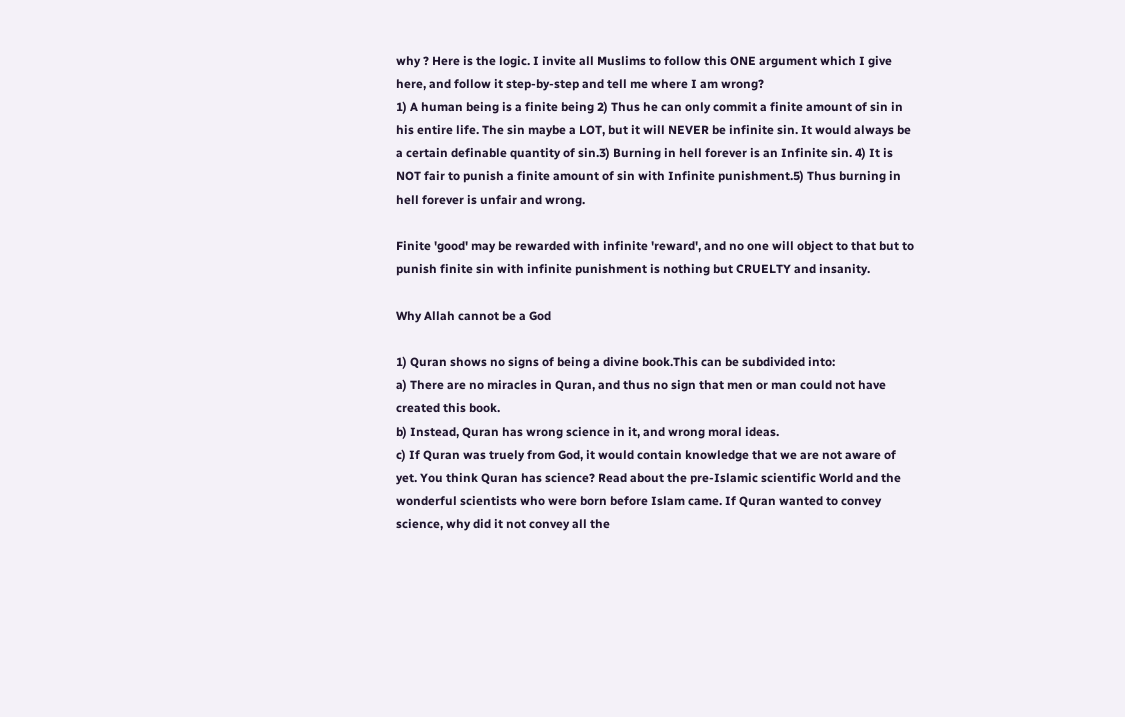why ? Here is the logic. I invite all Muslims to follow this ONE argument which I give here, and follow it step-by-step and tell me where I am wrong?
1) A human being is a finite being 2) Thus he can only commit a finite amount of sin in his entire life. The sin maybe a LOT, but it will NEVER be infinite sin. It would always be a certain definable quantity of sin.3) Burning in hell forever is an Infinite sin. 4) It is NOT fair to punish a finite amount of sin with Infinite punishment.5) Thus burning in hell forever is unfair and wrong.

Finite 'good' may be rewarded with infinite 'reward', and no one will object to that but to punish finite sin with infinite punishment is nothing but CRUELTY and insanity.

Why Allah cannot be a God

1) Quran shows no signs of being a divine book.This can be subdivided into:
a) There are no miracles in Quran, and thus no sign that men or man could not have created this book.
b) Instead, Quran has wrong science in it, and wrong moral ideas.
c) If Quran was truely from God, it would contain knowledge that we are not aware of yet. You think Quran has science? Read about the pre-Islamic scientific World and the wonderful scientists who were born before Islam came. If Quran wanted to convey science, why did it not convey all the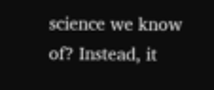science we know of? Instead, it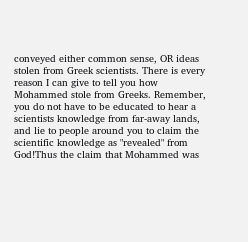conveyed either common sense, OR ideas stolen from Greek scientists. There is every reason I can give to tell you how Mohammed stole from Greeks. Remember, you do not have to be educated to hear a scientists knowledge from far-away lands, and lie to people around you to claim the scientific knowledge as "revealed" from God!Thus the claim that Mohammed was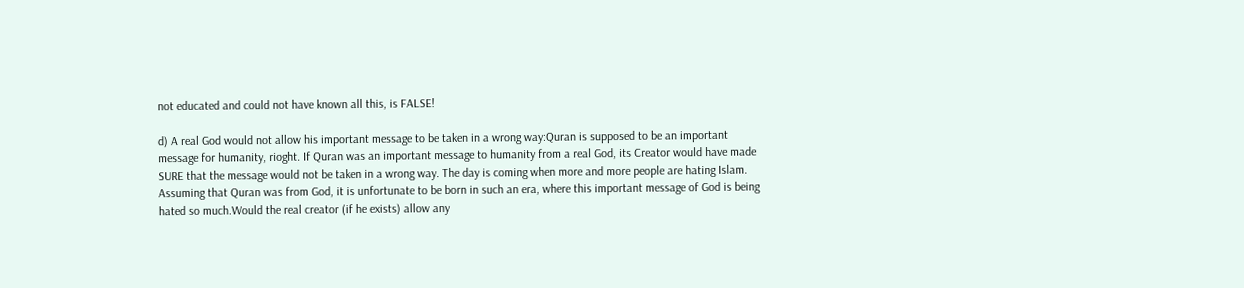not educated and could not have known all this, is FALSE!

d) A real God would not allow his important message to be taken in a wrong way:Quran is supposed to be an important message for humanity, rioght. If Quran was an important message to humanity from a real God, its Creator would have made SURE that the message would not be taken in a wrong way. The day is coming when more and more people are hating Islam. Assuming that Quran was from God, it is unfortunate to be born in such an era, where this important message of God is being hated so much.Would the real creator (if he exists) allow any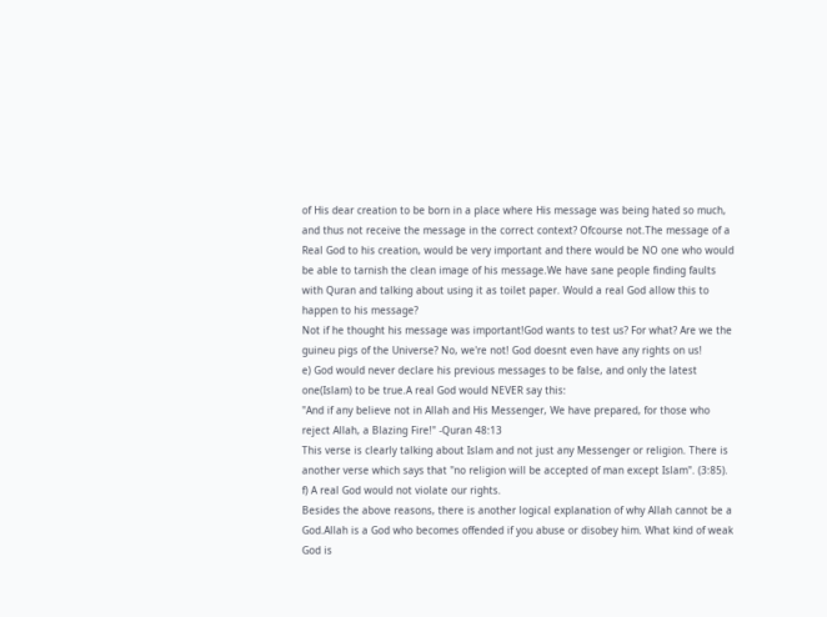of His dear creation to be born in a place where His message was being hated so much, and thus not receive the message in the correct context? Ofcourse not.The message of a Real God to his creation, would be very important and there would be NO one who would be able to tarnish the clean image of his message.We have sane people finding faults with Quran and talking about using it as toilet paper. Would a real God allow this to happen to his message?
Not if he thought his message was important!God wants to test us? For what? Are we the guineu pigs of the Universe? No, we're not! God doesnt even have any rights on us!
e) God would never declare his previous messages to be false, and only the latest one(Islam) to be true.A real God would NEVER say this:
"And if any believe not in Allah and His Messenger, We have prepared, for those who reject Allah, a Blazing Fire!" -Quran 48:13
This verse is clearly talking about Islam and not just any Messenger or religion. There is another verse which says that "no religion will be accepted of man except Islam". (3:85).
f) A real God would not violate our rights.
Besides the above reasons, there is another logical explanation of why Allah cannot be a God.Allah is a God who becomes offended if you abuse or disobey him. What kind of weak God is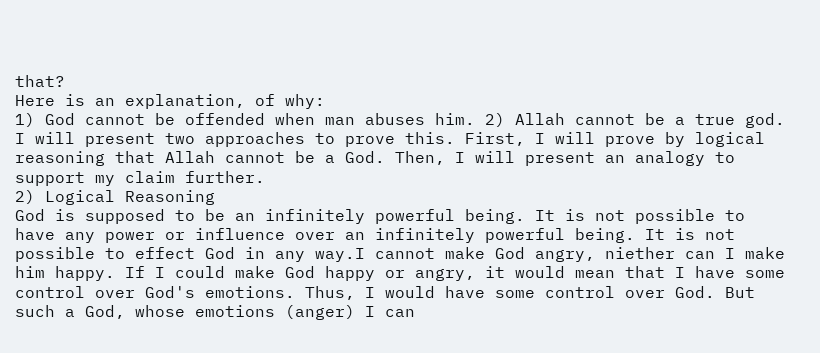that?
Here is an explanation, of why:
1) God cannot be offended when man abuses him. 2) Allah cannot be a true god. I will present two approaches to prove this. First, I will prove by logical reasoning that Allah cannot be a God. Then, I will present an analogy to support my claim further.
2) Logical Reasoning
God is supposed to be an infinitely powerful being. It is not possible to have any power or influence over an infinitely powerful being. It is not possible to effect God in any way.I cannot make God angry, niether can I make him happy. If I could make God happy or angry, it would mean that I have some control over God's emotions. Thus, I would have some control over God. But such a God, whose emotions (anger) I can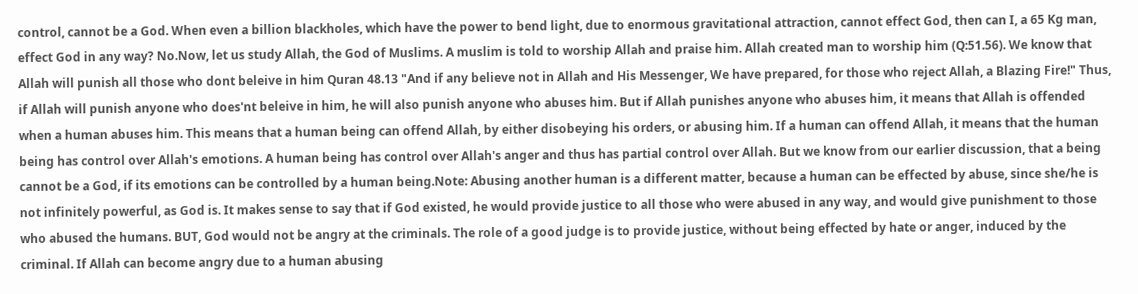control, cannot be a God. When even a billion blackholes, which have the power to bend light, due to enormous gravitational attraction, cannot effect God, then can I, a 65 Kg man, effect God in any way? No.Now, let us study Allah, the God of Muslims. A muslim is told to worship Allah and praise him. Allah created man to worship him (Q:51.56). We know that Allah will punish all those who dont beleive in him Quran 48.13 "And if any believe not in Allah and His Messenger, We have prepared, for those who reject Allah, a Blazing Fire!" Thus, if Allah will punish anyone who does'nt beleive in him, he will also punish anyone who abuses him. But if Allah punishes anyone who abuses him, it means that Allah is offended when a human abuses him. This means that a human being can offend Allah, by either disobeying his orders, or abusing him. If a human can offend Allah, it means that the human being has control over Allah's emotions. A human being has control over Allah's anger and thus has partial control over Allah. But we know from our earlier discussion, that a being cannot be a God, if its emotions can be controlled by a human being.Note: Abusing another human is a different matter, because a human can be effected by abuse, since she/he is not infinitely powerful, as God is. It makes sense to say that if God existed, he would provide justice to all those who were abused in any way, and would give punishment to those who abused the humans. BUT, God would not be angry at the criminals. The role of a good judge is to provide justice, without being effected by hate or anger, induced by the criminal. If Allah can become angry due to a human abusing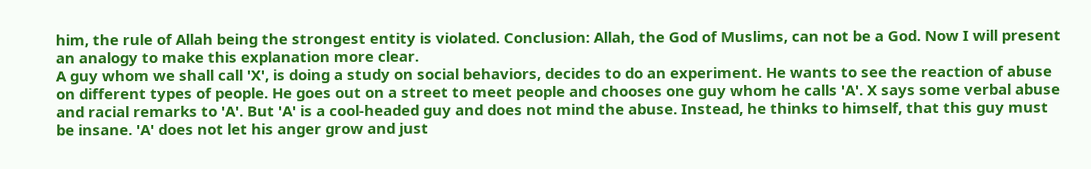him, the rule of Allah being the strongest entity is violated. Conclusion: Allah, the God of Muslims, can not be a God. Now I will present an analogy to make this explanation more clear.
A guy whom we shall call 'X', is doing a study on social behaviors, decides to do an experiment. He wants to see the reaction of abuse on different types of people. He goes out on a street to meet people and chooses one guy whom he calls 'A'. X says some verbal abuse and racial remarks to 'A'. But 'A' is a cool-headed guy and does not mind the abuse. Instead, he thinks to himself, that this guy must be insane. 'A' does not let his anger grow and just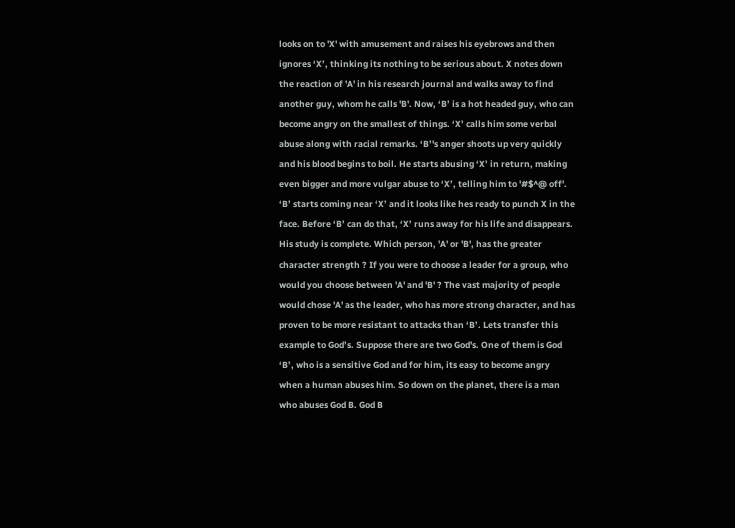looks on to 'X' with amusement and raises his eyebrows and then ignores ‘X’, thinking its nothing to be serious about. X notes down the reaction of 'A' in his research journal and walks away to find another guy, whom he calls 'B'. Now, ‘B’ is a hot headed guy, who can become angry on the smallest of things. ‘X’ calls him some verbal abuse along with racial remarks. ‘B’'s anger shoots up very quickly and his blood begins to boil. He starts abusing ‘X’ in return, making even bigger and more vulgar abuse to ‘X’, telling him to '#$^@ off'. ‘B’ starts coming near ‘X’ and it looks like hes ready to punch X in the face. Before ‘B’ can do that, ‘X’ runs away for his life and disappears. His study is complete. Which person, 'A' or 'B', has the greater character strength ? If you were to choose a leader for a group, who would you choose between 'A' and 'B' ? The vast majority of people would chose 'A' as the leader, who has more strong character, and has proven to be more resistant to attacks than ‘B’. Lets transfer this example to God’s. Suppose there are two God's. One of them is God ‘B’, who is a sensitive God and for him, its easy to become angry when a human abuses him. So down on the planet, there is a man who abuses God B. God B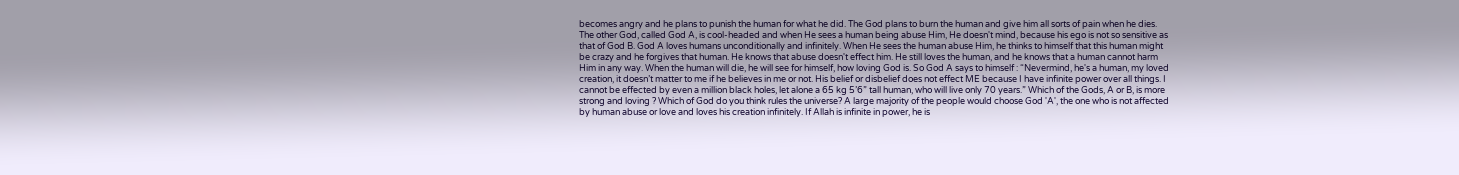becomes angry and he plans to punish the human for what he did. The God plans to burn the human and give him all sorts of pain when he dies. The other God, called God A, is cool-headed and when He sees a human being abuse Him, He doesn't mind, because his ego is not so sensitive as that of God B. God A loves humans unconditionally and infinitely. When He sees the human abuse Him, he thinks to himself that this human might be crazy and he forgives that human. He knows that abuse doesn't effect him. He still loves the human, and he knows that a human cannot harm Him in any way. When the human will die, he will see for himself, how loving God is. So God A says to himself : “Nevermind, he's a human, my loved creation, it doesn’t matter to me if he believes in me or not. His belief or disbelief does not effect ME because I have infinite power over all things. I cannot be effected by even a million black holes, let alone a 65 kg 5’6” tall human, who will live only 70 years.” Which of the Gods, A or B, is more strong and loving ? Which of God do you think rules the universe? A large majority of the people would choose God 'A', the one who is not affected by human abuse or love and loves his creation infinitely. If Allah is infinite in power, he is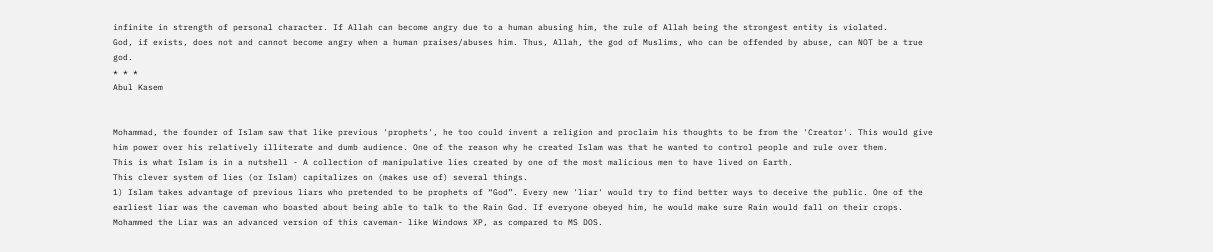infinite in strength of personal character. If Allah can become angry due to a human abusing him, the rule of Allah being the strongest entity is violated.
God, if exists, does not and cannot become angry when a human praises/abuses him. Thus, Allah, the god of Muslims, who can be offended by abuse, can NOT be a true god.
* * *
Abul Kasem


Mohammad, the founder of Islam saw that like previous 'prophets', he too could invent a religion and proclaim his thoughts to be from the 'Creator'. This would give him power over his relatively illiterate and dumb audience. One of the reason why he created Islam was that he wanted to control people and rule over them.
This is what Islam is in a nutshell - A collection of manipulative lies created by one of the most malicious men to have lived on Earth.
This clever system of lies (or Islam) capitalizes on (makes use of) several things.
1) Islam takes advantage of previous liars who pretended to be prophets of “God”. Every new 'liar' would try to find better ways to deceive the public. One of the earliest liar was the caveman who boasted about being able to talk to the Rain God. If everyone obeyed him, he would make sure Rain would fall on their crops. Mohammed the Liar was an advanced version of this caveman- like Windows XP, as compared to MS DOS.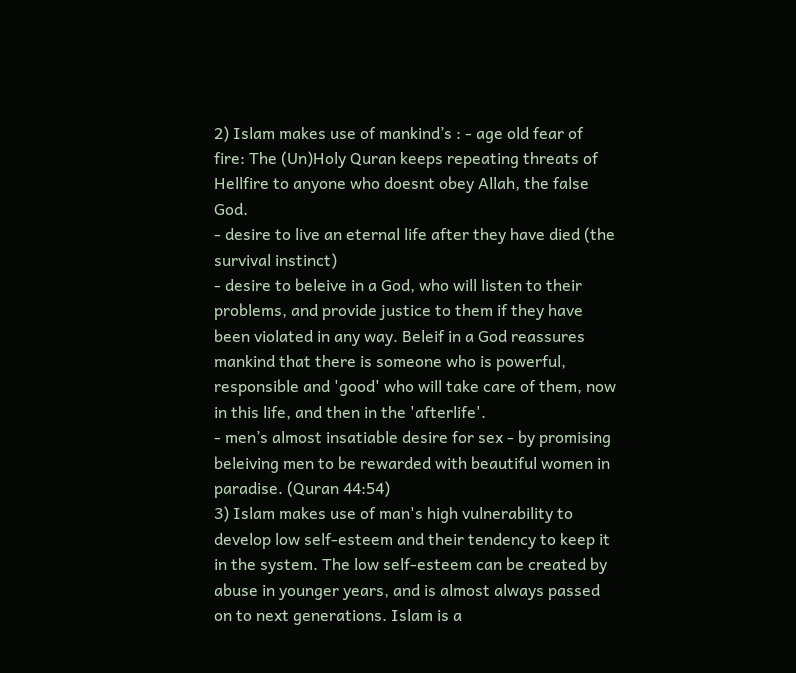2) Islam makes use of mankind’s : - age old fear of fire: The (Un)Holy Quran keeps repeating threats of Hellfire to anyone who doesnt obey Allah, the false God.
- desire to live an eternal life after they have died (the survival instinct)
- desire to beleive in a God, who will listen to their problems, and provide justice to them if they have been violated in any way. Beleif in a God reassures mankind that there is someone who is powerful, responsible and 'good' who will take care of them, now in this life, and then in the 'afterlife'.
- men’s almost insatiable desire for sex - by promising beleiving men to be rewarded with beautiful women in paradise. (Quran 44:54)
3) Islam makes use of man's high vulnerability to develop low self-esteem and their tendency to keep it in the system. The low self-esteem can be created by abuse in younger years, and is almost always passed on to next generations. Islam is a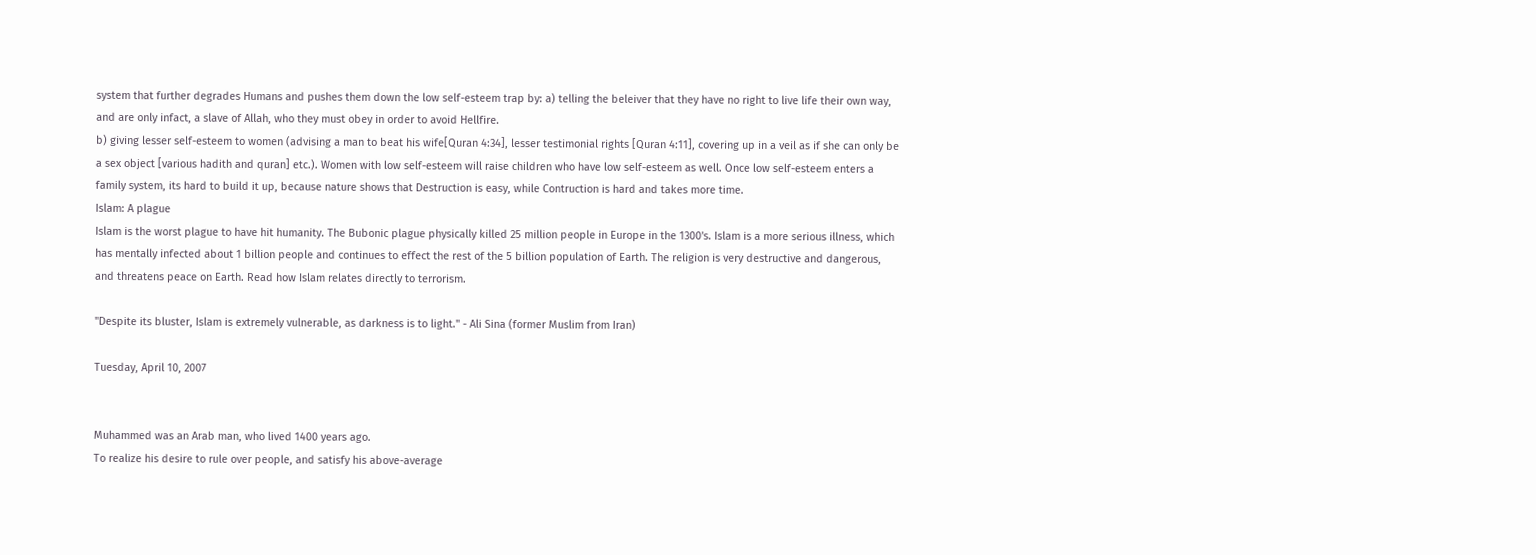system that further degrades Humans and pushes them down the low self-esteem trap by: a) telling the beleiver that they have no right to live life their own way, and are only infact, a slave of Allah, who they must obey in order to avoid Hellfire.
b) giving lesser self-esteem to women (advising a man to beat his wife[Quran 4:34], lesser testimonial rights [Quran 4:11], covering up in a veil as if she can only be a sex object [various hadith and quran] etc.). Women with low self-esteem will raise children who have low self-esteem as well. Once low self-esteem enters a family system, its hard to build it up, because nature shows that Destruction is easy, while Contruction is hard and takes more time.
Islam: A plague
Islam is the worst plague to have hit humanity. The Bubonic plague physically killed 25 million people in Europe in the 1300's. Islam is a more serious illness, which has mentally infected about 1 billion people and continues to effect the rest of the 5 billion population of Earth. The religion is very destructive and dangerous, and threatens peace on Earth. Read how Islam relates directly to terrorism.

"Despite its bluster, Islam is extremely vulnerable, as darkness is to light." - Ali Sina (former Muslim from Iran)

Tuesday, April 10, 2007


Muhammed was an Arab man, who lived 1400 years ago.
To realize his desire to rule over people, and satisfy his above-average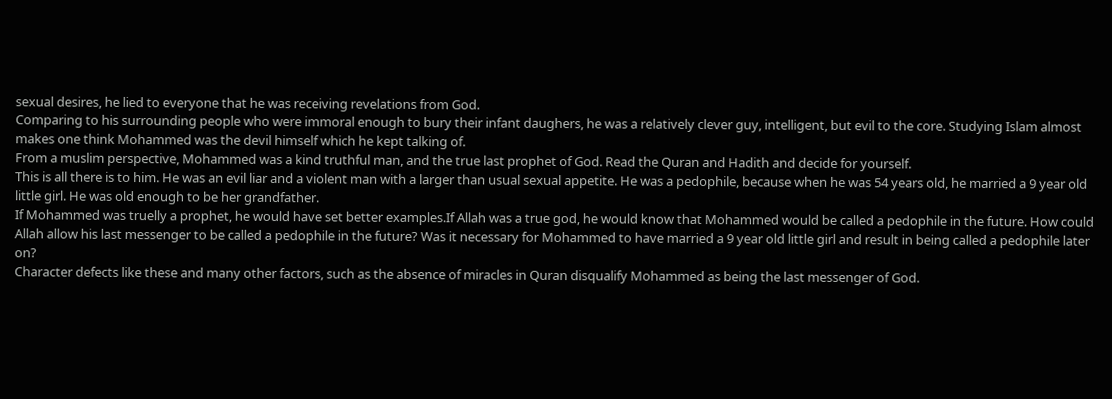sexual desires, he lied to everyone that he was receiving revelations from God.
Comparing to his surrounding people who were immoral enough to bury their infant daughers, he was a relatively clever guy, intelligent, but evil to the core. Studying Islam almost makes one think Mohammed was the devil himself which he kept talking of.
From a muslim perspective, Mohammed was a kind truthful man, and the true last prophet of God. Read the Quran and Hadith and decide for yourself.
This is all there is to him. He was an evil liar and a violent man with a larger than usual sexual appetite. He was a pedophile, because when he was 54 years old, he married a 9 year old little girl. He was old enough to be her grandfather.
If Mohammed was truelly a prophet, he would have set better examples.If Allah was a true god, he would know that Mohammed would be called a pedophile in the future. How could Allah allow his last messenger to be called a pedophile in the future? Was it necessary for Mohammed to have married a 9 year old little girl and result in being called a pedophile later on?
Character defects like these and many other factors, such as the absence of miracles in Quran disqualify Mohammed as being the last messenger of God.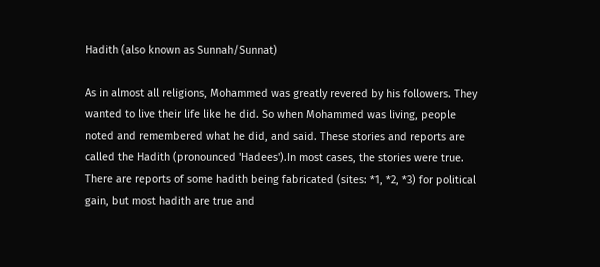Hadith (also known as Sunnah/Sunnat)

As in almost all religions, Mohammed was greatly revered by his followers. They wanted to live their life like he did. So when Mohammed was living, people noted and remembered what he did, and said. These stories and reports are called the Hadith (pronounced 'Hadees').In most cases, the stories were true. There are reports of some hadith being fabricated (sites: *1, *2, *3) for political gain, but most hadith are true and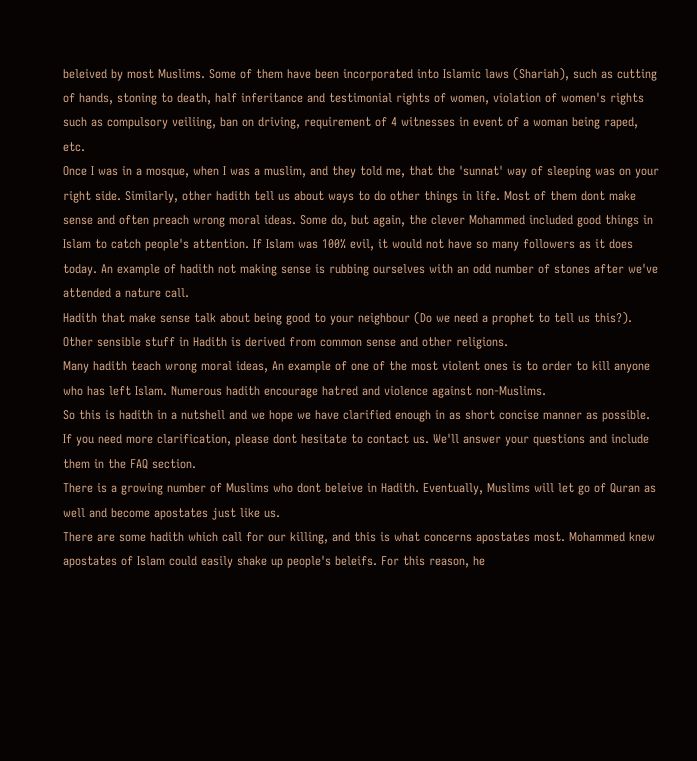beleived by most Muslims. Some of them have been incorporated into Islamic laws (Shariah), such as cutting of hands, stoning to death, half inferitance and testimonial rights of women, violation of women's rights such as compulsory veiliing, ban on driving, requirement of 4 witnesses in event of a woman being raped, etc.
Once I was in a mosque, when I was a muslim, and they told me, that the 'sunnat' way of sleeping was on your right side. Similarly, other hadith tell us about ways to do other things in life. Most of them dont make sense and often preach wrong moral ideas. Some do, but again, the clever Mohammed included good things in Islam to catch people's attention. If Islam was 100% evil, it would not have so many followers as it does today. An example of hadith not making sense is rubbing ourselves with an odd number of stones after we've attended a nature call.
Hadith that make sense talk about being good to your neighbour (Do we need a prophet to tell us this?). Other sensible stuff in Hadith is derived from common sense and other religions.
Many hadith teach wrong moral ideas, An example of one of the most violent ones is to order to kill anyone who has left Islam. Numerous hadith encourage hatred and violence against non-Muslims.
So this is hadith in a nutshell and we hope we have clarified enough in as short concise manner as possible. If you need more clarification, please dont hesitate to contact us. We'll answer your questions and include them in the FAQ section.
There is a growing number of Muslims who dont beleive in Hadith. Eventually, Muslims will let go of Quran as well and become apostates just like us.
There are some hadith which call for our killing, and this is what concerns apostates most. Mohammed knew apostates of Islam could easily shake up people's beleifs. For this reason, he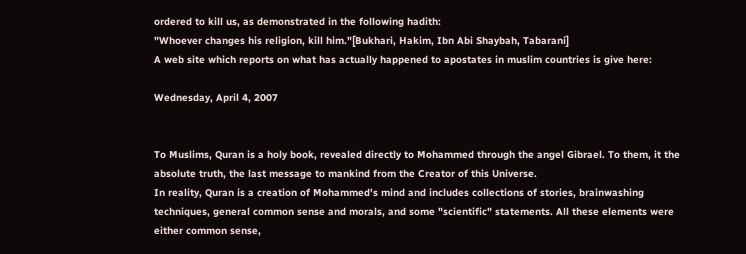ordered to kill us, as demonstrated in the following hadith:
"Whoever changes his religion, kill him."[Bukhari, Hakim, Ibn Abi Shaybah, Tabarani]
A web site which reports on what has actually happened to apostates in muslim countries is give here:

Wednesday, April 4, 2007


To Muslims, Quran is a holy book, revealed directly to Mohammed through the angel Gibrael. To them, it the absolute truth, the last message to mankind from the Creator of this Universe.
In reality, Quran is a creation of Mohammed's mind and includes collections of stories, brainwashing techniques, general common sense and morals, and some "scientific" statements. All these elements were either common sense,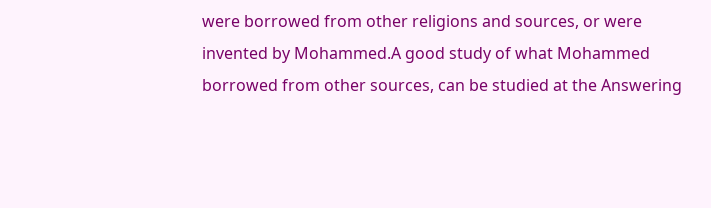were borrowed from other religions and sources, or were invented by Mohammed.A good study of what Mohammed borrowed from other sources, can be studied at the Answering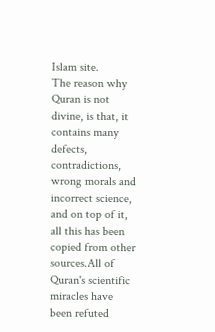Islam site.
The reason why Quran is not divine, is that, it contains many defects, contradictions, wrong morals and incorrect science, and on top of it, all this has been copied from other sources.All of Quran's scientific miracles have been refuted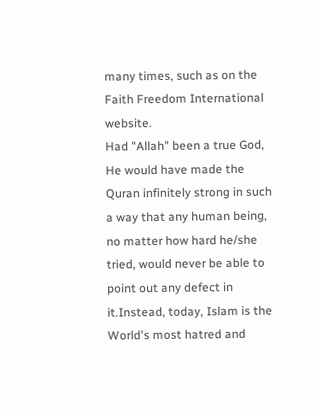many times, such as on the Faith Freedom International website.
Had "Allah" been a true God, He would have made the Quran infinitely strong in such a way that any human being, no matter how hard he/she tried, would never be able to point out any defect in it.Instead, today, Islam is the World's most hatred and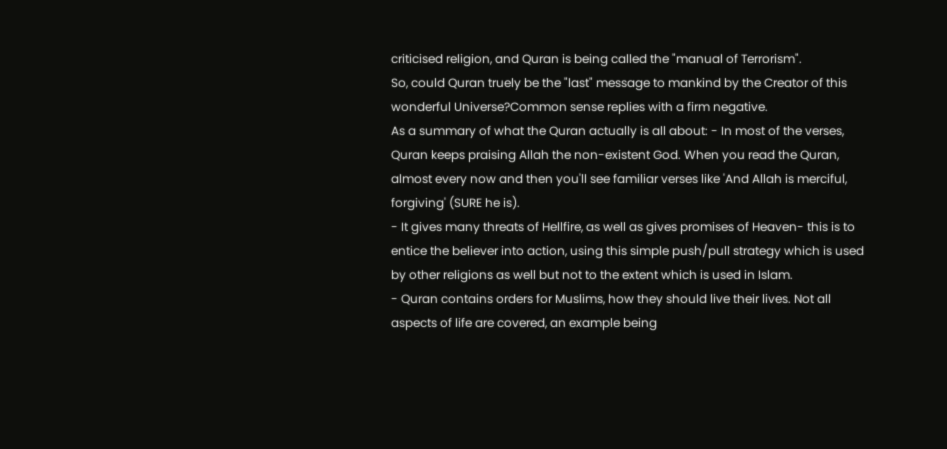criticised religion, and Quran is being called the "manual of Terrorism".
So, could Quran truely be the "last" message to mankind by the Creator of this wonderful Universe?Common sense replies with a firm negative.
As a summary of what the Quran actually is all about: - In most of the verses, Quran keeps praising Allah the non-existent God. When you read the Quran, almost every now and then you'll see familiar verses like 'And Allah is merciful, forgiving' (SURE he is).
- It gives many threats of Hellfire, as well as gives promises of Heaven- this is to entice the believer into action, using this simple push/pull strategy which is used by other religions as well but not to the extent which is used in Islam.
- Quran contains orders for Muslims, how they should live their lives. Not all aspects of life are covered, an example being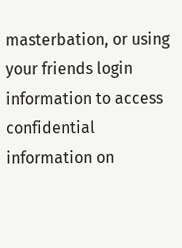masterbation, or using your friends login information to access confidential information on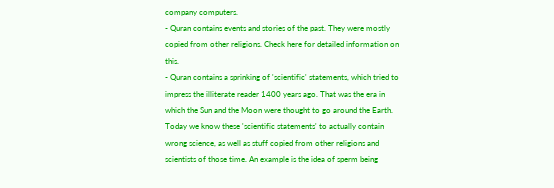company computers.
- Quran contains events and stories of the past. They were mostly copied from other religions. Check here for detailed information on this.
- Quran contains a sprinking of 'scientific' statements, which tried to impress the illiterate reader 1400 years ago. That was the era in which the Sun and the Moon were thought to go around the Earth. Today we know these 'scientific statements' to actually contain wrong science, as well as stuff copied from other religions and scientists of those time. An example is the idea of sperm being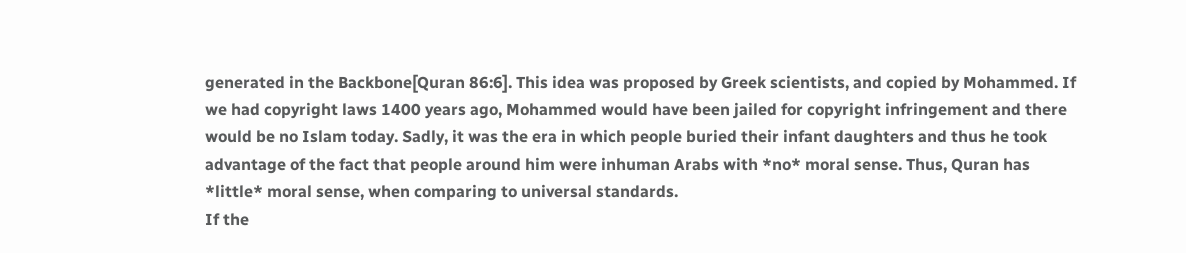generated in the Backbone[Quran 86:6]. This idea was proposed by Greek scientists, and copied by Mohammed. If we had copyright laws 1400 years ago, Mohammed would have been jailed for copyright infringement and there would be no Islam today. Sadly, it was the era in which people buried their infant daughters and thus he took advantage of the fact that people around him were inhuman Arabs with *no* moral sense. Thus, Quran has *little* moral sense, when comparing to universal standards.
If the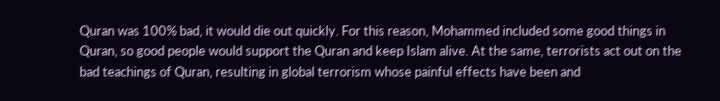Quran was 100% bad, it would die out quickly. For this reason, Mohammed included some good things in Quran, so good people would support the Quran and keep Islam alive. At the same, terrorists act out on the bad teachings of Quran, resulting in global terrorism whose painful effects have been and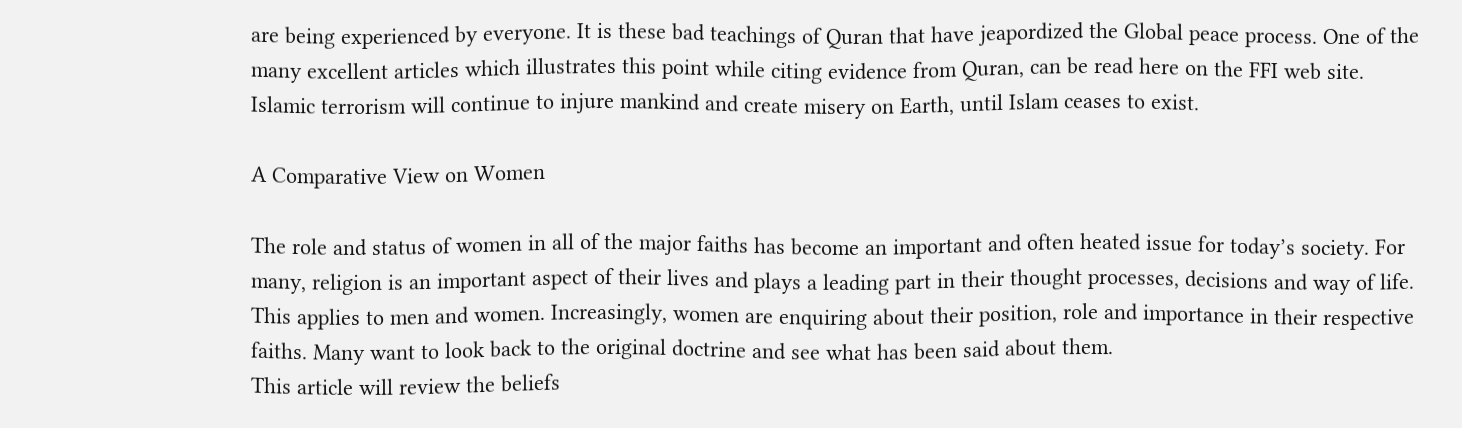are being experienced by everyone. It is these bad teachings of Quran that have jeapordized the Global peace process. One of the many excellent articles which illustrates this point while citing evidence from Quran, can be read here on the FFI web site.
Islamic terrorism will continue to injure mankind and create misery on Earth, until Islam ceases to exist.

A Comparative View on Women

The role and status of women in all of the major faiths has become an important and often heated issue for today’s society. For many, religion is an important aspect of their lives and plays a leading part in their thought processes, decisions and way of life. This applies to men and women. Increasingly, women are enquiring about their position, role and importance in their respective faiths. Many want to look back to the original doctrine and see what has been said about them.
This article will review the beliefs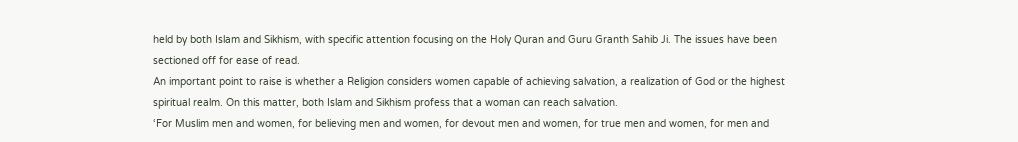held by both Islam and Sikhism, with specific attention focusing on the Holy Quran and Guru Granth Sahib Ji. The issues have been sectioned off for ease of read.
An important point to raise is whether a Religion considers women capable of achieving salvation, a realization of God or the highest spiritual realm. On this matter, both Islam and Sikhism profess that a woman can reach salvation.
‘For Muslim men and women, for believing men and women, for devout men and women, for true men and women, for men and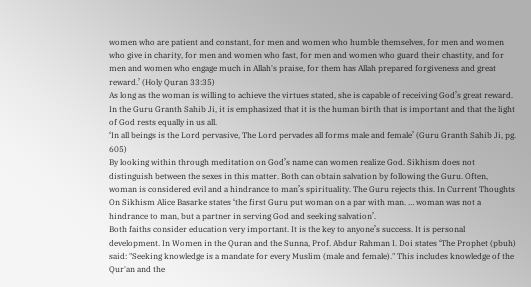women who are patient and constant, for men and women who humble themselves, for men and women who give in charity, for men and women who fast, for men and women who guard their chastity, and for men and women who engage much in Allah's praise, for them has Allah prepared forgiveness and great reward.’ (Holy Quran 33:35)
As long as the woman is willing to achieve the virtues stated, she is capable of receiving God’s great reward. In the Guru Granth Sahib Ji, it is emphasized that it is the human birth that is important and that the light of God rests equally in us all.
‘In all beings is the Lord pervasive, The Lord pervades all forms male and female’ (Guru Granth Sahib Ji, pg. 605)
By looking within through meditation on God’s name can women realize God. Sikhism does not distinguish between the sexes in this matter. Both can obtain salvation by following the Guru. Often, woman is considered evil and a hindrance to man’s spirituality. The Guru rejects this. In Current Thoughts On Sikhism Alice Basarke states ‘the first Guru put woman on a par with man. … woman was not a hindrance to man, but a partner in serving God and seeking salvation’.
Both faiths consider education very important. It is the key to anyone’s success. It is personal development. In Women in the Quran and the Sunna, Prof. Abdur Rahman I. Doi states ‘The Prophet (pbuh) said: "Seeking knowledge is a mandate for every Muslim (male and female)." This includes knowledge of the Qur'an and the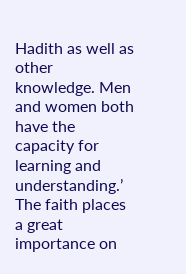Hadith as well as other knowledge. Men and women both have the capacity for learning and understanding.’ The faith places a great importance on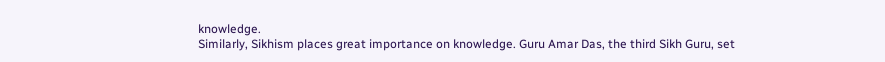knowledge.
Similarly, Sikhism places great importance on knowledge. Guru Amar Das, the third Sikh Guru, set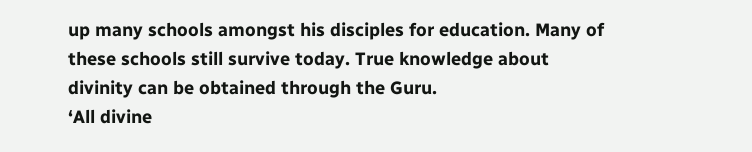up many schools amongst his disciples for education. Many of these schools still survive today. True knowledge about divinity can be obtained through the Guru.
‘All divine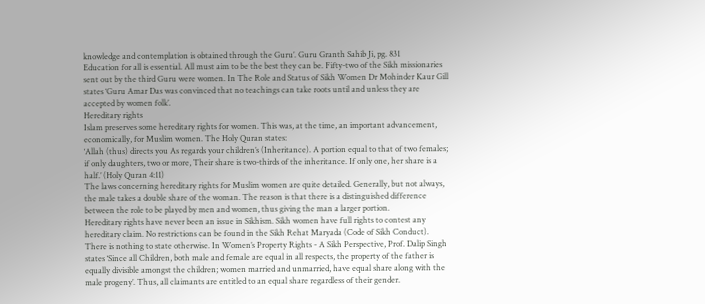knowledge and contemplation is obtained through the Guru’. Guru Granth Sahib Ji, pg. 831
Education for all is essential. All must aim to be the best they can be. Fifty-two of the Sikh missionaries sent out by the third Guru were women. In The Role and Status of Sikh Women Dr Mohinder Kaur Gill states ‘Guru Amar Das was convinced that no teachings can take roots until and unless they are accepted by women folk’.
Hereditary rights
Islam preserves some hereditary rights for women. This was, at the time, an important advancement, economically, for Muslim women. The Holy Quran states:
‘Allah (thus) directs you As regards your children’s (Inheritance). A portion equal to that of two females; if only daughters, two or more, Their share is two-thirds of the inheritance. If only one, her share is a half.’ (Holy Quran 4:11)
The laws concerning hereditary rights for Muslim women are quite detailed. Generally, but not always, the male takes a double share of the woman. The reason is that there is a distinguished difference between the role to be played by men and women, thus giving the man a larger portion.
Hereditary rights have never been an issue in Sikhism. Sikh women have full rights to contest any hereditary claim. No restrictions can be found in the Sikh Rehat Maryada (Code of Sikh Conduct). There is nothing to state otherwise. In Women’s Property Rights - A Sikh Perspective, Prof. Dalip Singh states ‘Since all Children, both male and female are equal in all respects, the property of the father is equally divisible amongst the children; women married and unmarried, have equal share along with the male progeny’. Thus, all claimants are entitled to an equal share regardless of their gender.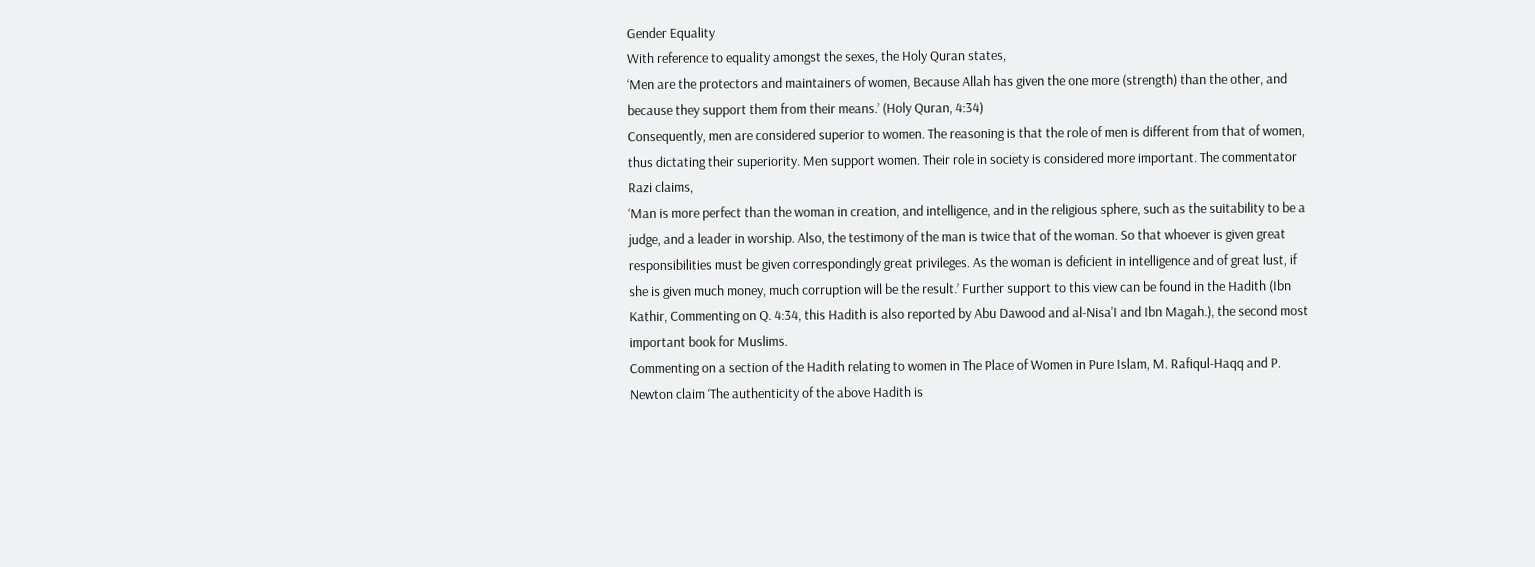Gender Equality
With reference to equality amongst the sexes, the Holy Quran states,
‘Men are the protectors and maintainers of women, Because Allah has given the one more (strength) than the other, and because they support them from their means.’ (Holy Quran, 4:34)
Consequently, men are considered superior to women. The reasoning is that the role of men is different from that of women, thus dictating their superiority. Men support women. Their role in society is considered more important. The commentator Razi claims,
‘Man is more perfect than the woman in creation, and intelligence, and in the religious sphere, such as the suitability to be a judge, and a leader in worship. Also, the testimony of the man is twice that of the woman. So that whoever is given great responsibilities must be given correspondingly great privileges. As the woman is deficient in intelligence and of great lust, if she is given much money, much corruption will be the result.’ Further support to this view can be found in the Hadith (Ibn Kathir, Commenting on Q. 4:34, this Hadith is also reported by Abu Dawood and al-Nisa'I and Ibn Magah.), the second most important book for Muslims.
Commenting on a section of the Hadith relating to women in The Place of Women in Pure Islam, M. Rafiqul-Haqq and P. Newton claim ‘The authenticity of the above Hadith is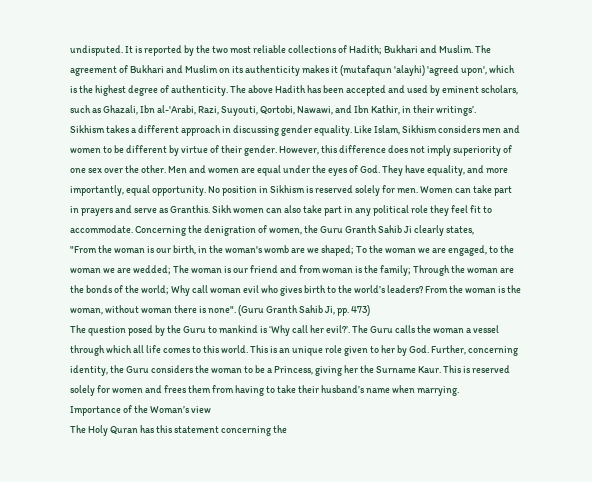undisputed. It is reported by the two most reliable collections of Hadith; Bukhari and Muslim. The agreement of Bukhari and Muslim on its authenticity makes it (mutafaqun 'alayhi) 'agreed upon', which is the highest degree of authenticity. The above Hadith has been accepted and used by eminent scholars, such as Ghazali, Ibn al-'Arabi, Razi, Suyouti, Qortobi, Nawawi, and Ibn Kathir, in their writings’.
Sikhism takes a different approach in discussing gender equality. Like Islam, Sikhism considers men and women to be different by virtue of their gender. However, this difference does not imply superiority of one sex over the other. Men and women are equal under the eyes of God. They have equality, and more importantly, equal opportunity. No position in Sikhism is reserved solely for men. Women can take part in prayers and serve as Granthis. Sikh women can also take part in any political role they feel fit to accommodate. Concerning the denigration of women, the Guru Granth Sahib Ji clearly states,
"From the woman is our birth, in the woman's womb are we shaped; To the woman we are engaged, to the woman we are wedded; The woman is our friend and from woman is the family; Through the woman are the bonds of the world; Why call woman evil who gives birth to the world’s leaders? From the woman is the woman, without woman there is none". (Guru Granth Sahib Ji, pp. 473)
The question posed by the Guru to mankind is ‘Why call her evil?’. The Guru calls the woman a vessel through which all life comes to this world. This is an unique role given to her by God. Further, concerning identity, the Guru considers the woman to be a Princess, giving her the Surname Kaur. This is reserved solely for women and frees them from having to take their husband’s name when marrying.
Importance of the Woman’s view
The Holy Quran has this statement concerning the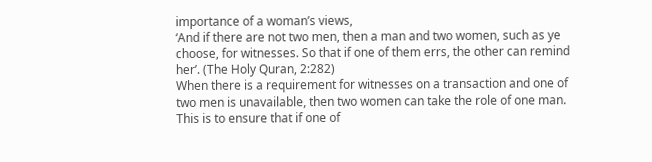importance of a woman’s views,
‘And if there are not two men, then a man and two women, such as ye choose, for witnesses. So that if one of them errs, the other can remind her’. (The Holy Quran, 2:282)
When there is a requirement for witnesses on a transaction and one of two men is unavailable, then two women can take the role of one man. This is to ensure that if one of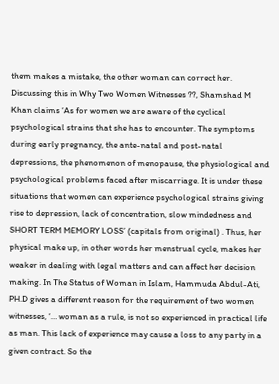them makes a mistake, the other woman can correct her. Discussing this in Why Two Women Witnesses ??, Shamshad M Khan claims ‘As for women we are aware of the cyclical psychological strains that she has to encounter. The symptoms during early pregnancy, the ante-natal and post-natal depressions, the phenomenon of menopause, the physiological and psychological problems faced after miscarriage. It is under these situations that women can experience psychological strains giving rise to depression, lack of concentration, slow mindedness and SHORT TERM MEMORY LOSS’ (capitals from original) . Thus, her physical make up, in other words her menstrual cycle, makes her weaker in dealing with legal matters and can affect her decision making. In The Status of Woman in Islam, Hammuda Abdul-Ati, PH.D gives a different reason for the requirement of two women witnesses, ‘… woman as a rule, is not so experienced in practical life as man. This lack of experience may cause a loss to any party in a given contract. So the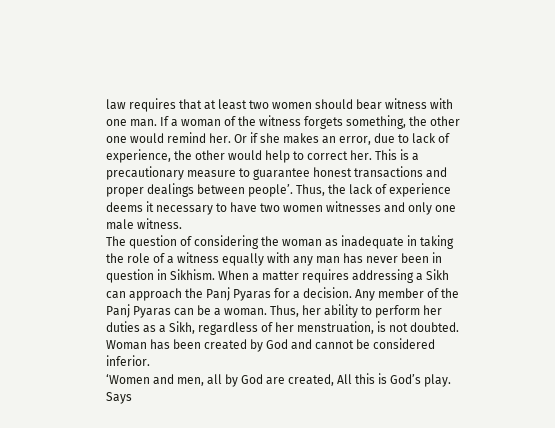law requires that at least two women should bear witness with one man. If a woman of the witness forgets something, the other one would remind her. Or if she makes an error, due to lack of experience, the other would help to correct her. This is a precautionary measure to guarantee honest transactions and proper dealings between people’. Thus, the lack of experience deems it necessary to have two women witnesses and only one male witness.
The question of considering the woman as inadequate in taking the role of a witness equally with any man has never been in question in Sikhism. When a matter requires addressing a Sikh can approach the Panj Pyaras for a decision. Any member of the Panj Pyaras can be a woman. Thus, her ability to perform her duties as a Sikh, regardless of her menstruation, is not doubted. Woman has been created by God and cannot be considered inferior.
‘Women and men, all by God are created, All this is God’s play. Says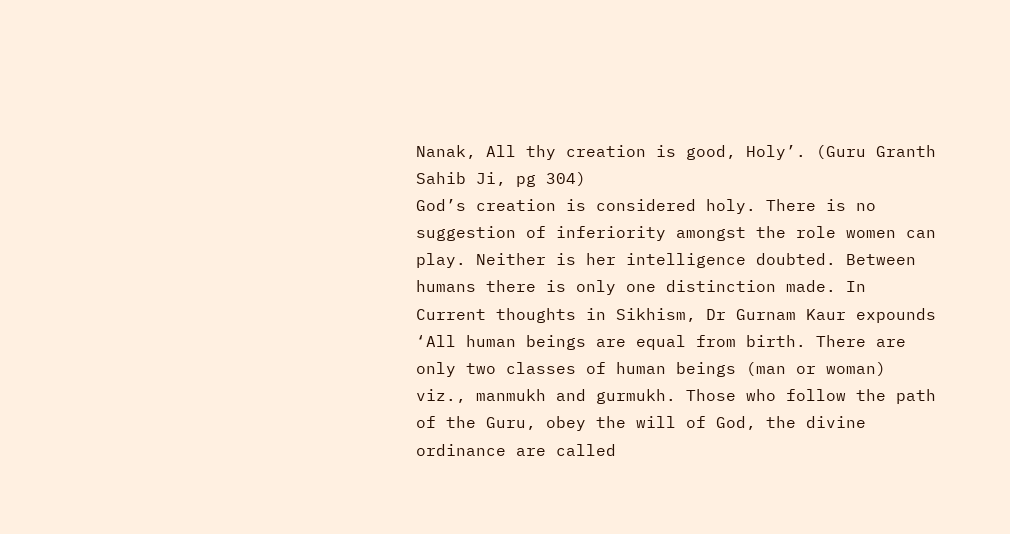Nanak, All thy creation is good, Holy’. (Guru Granth Sahib Ji, pg 304)
God’s creation is considered holy. There is no suggestion of inferiority amongst the role women can play. Neither is her intelligence doubted. Between humans there is only one distinction made. In Current thoughts in Sikhism, Dr Gurnam Kaur expounds ‘All human beings are equal from birth. There are only two classes of human beings (man or woman) viz., manmukh and gurmukh. Those who follow the path of the Guru, obey the will of God, the divine ordinance are called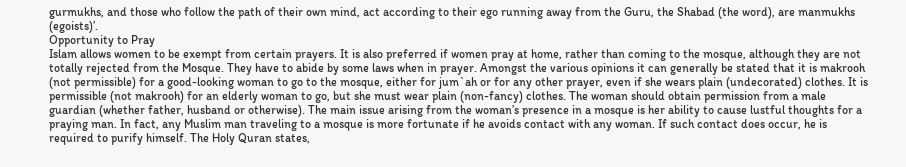gurmukhs, and those who follow the path of their own mind, act according to their ego running away from the Guru, the Shabad (the word), are manmukhs (egoists)’.
Opportunity to Pray
Islam allows women to be exempt from certain prayers. It is also preferred if women pray at home, rather than coming to the mosque, although they are not totally rejected from the Mosque. They have to abide by some laws when in prayer. Amongst the various opinions it can generally be stated that it is makrooh (not permissible) for a good-looking woman to go to the mosque, either for jum`ah or for any other prayer, even if she wears plain (undecorated) clothes. It is permissible (not makrooh) for an elderly woman to go, but she must wear plain (non-fancy) clothes. The woman should obtain permission from a male guardian (whether father, husband or otherwise). The main issue arising from the woman’s presence in a mosque is her ability to cause lustful thoughts for a praying man. In fact, any Muslim man traveling to a mosque is more fortunate if he avoids contact with any woman. If such contact does occur, he is required to purify himself. The Holy Quran states,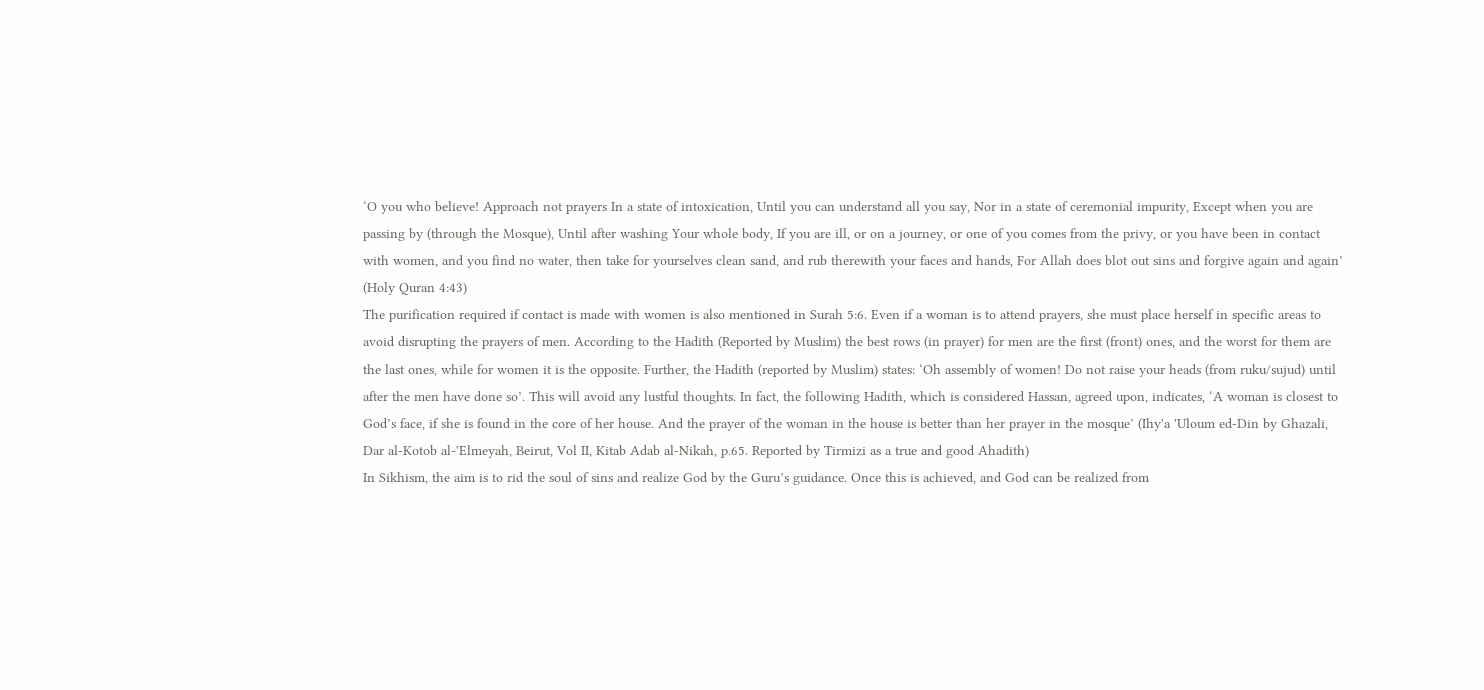‘O you who believe! Approach not prayers In a state of intoxication, Until you can understand all you say, Nor in a state of ceremonial impurity, Except when you are passing by (through the Mosque), Until after washing Your whole body, If you are ill, or on a journey, or one of you comes from the privy, or you have been in contact with women, and you find no water, then take for yourselves clean sand, and rub therewith your faces and hands, For Allah does blot out sins and forgive again and again’ (Holy Quran 4:43)
The purification required if contact is made with women is also mentioned in Surah 5:6. Even if a woman is to attend prayers, she must place herself in specific areas to avoid disrupting the prayers of men. According to the Hadith (Reported by Muslim) the best rows (in prayer) for men are the first (front) ones, and the worst for them are the last ones, while for women it is the opposite. Further, the Hadith (reported by Muslim) states: ‘Oh assembly of women! Do not raise your heads (from ruku/sujud) until after the men have done so’. This will avoid any lustful thoughts. In fact, the following Hadith, which is considered Hassan, agreed upon, indicates, ‘A woman is closest to God’s face, if she is found in the core of her house. And the prayer of the woman in the house is better than her prayer in the mosque’ (Ihy'a 'Uloum ed-Din by Ghazali, Dar al-Kotob al-'Elmeyah, Beirut, Vol II, Kitab Adab al-Nikah, p.65. Reported by Tirmizi as a true and good Ahadith)
In Sikhism, the aim is to rid the soul of sins and realize God by the Guru’s guidance. Once this is achieved, and God can be realized from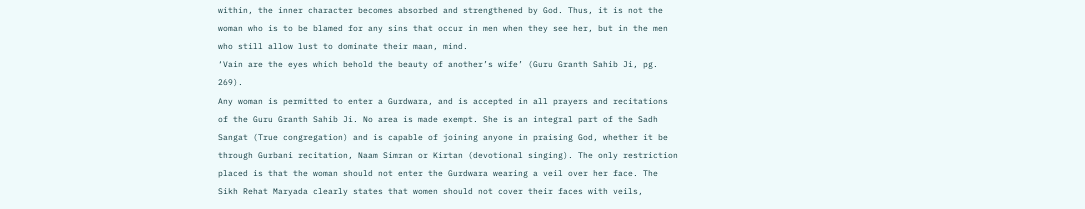within, the inner character becomes absorbed and strengthened by God. Thus, it is not the woman who is to be blamed for any sins that occur in men when they see her, but in the men who still allow lust to dominate their maan, mind.
‘Vain are the eyes which behold the beauty of another’s wife’ (Guru Granth Sahib Ji, pg. 269).
Any woman is permitted to enter a Gurdwara, and is accepted in all prayers and recitations of the Guru Granth Sahib Ji. No area is made exempt. She is an integral part of the Sadh Sangat (True congregation) and is capable of joining anyone in praising God, whether it be through Gurbani recitation, Naam Simran or Kirtan (devotional singing). The only restriction placed is that the woman should not enter the Gurdwara wearing a veil over her face. The Sikh Rehat Maryada clearly states that women should not cover their faces with veils,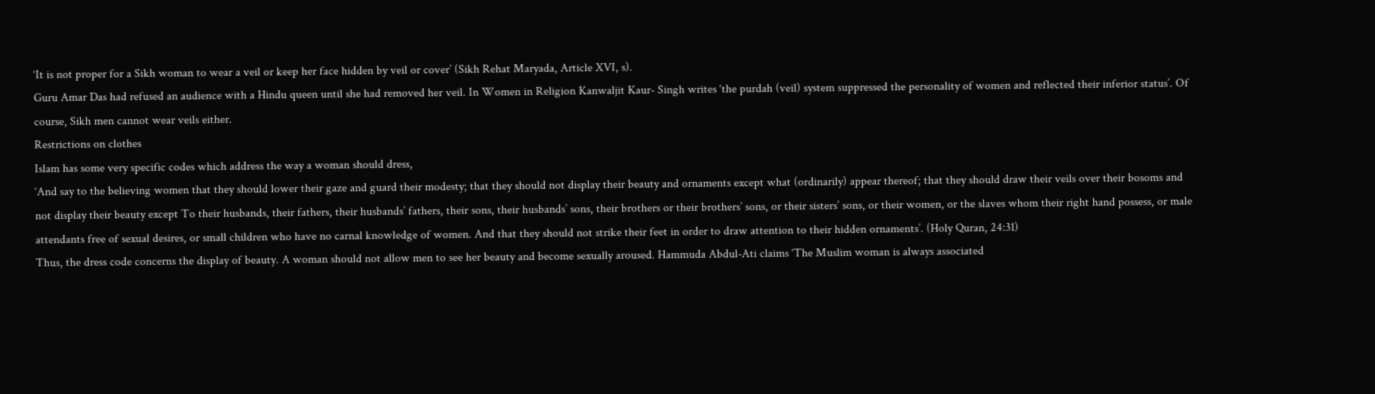‘It is not proper for a Sikh woman to wear a veil or keep her face hidden by veil or cover’ (Sikh Rehat Maryada, Article XVI, s).
Guru Amar Das had refused an audience with a Hindu queen until she had removed her veil. In Women in Religion Kanwaljit Kaur- Singh writes ‘the purdah (veil) system suppressed the personality of women and reflected their inferior status’. Of course, Sikh men cannot wear veils either.
Restrictions on clothes
Islam has some very specific codes which address the way a woman should dress,
‘And say to the believing women that they should lower their gaze and guard their modesty; that they should not display their beauty and ornaments except what (ordinarily) appear thereof; that they should draw their veils over their bosoms and not display their beauty except To their husbands, their fathers, their husbands’ fathers, their sons, their husbands’ sons, their brothers or their brothers’ sons, or their sisters’ sons, or their women, or the slaves whom their right hand possess, or male attendants free of sexual desires, or small children who have no carnal knowledge of women. And that they should not strike their feet in order to draw attention to their hidden ornaments’. (Holy Quran, 24:31)
Thus, the dress code concerns the display of beauty. A woman should not allow men to see her beauty and become sexually aroused. Hammuda Abdul-Ati claims ‘The Muslim woman is always associated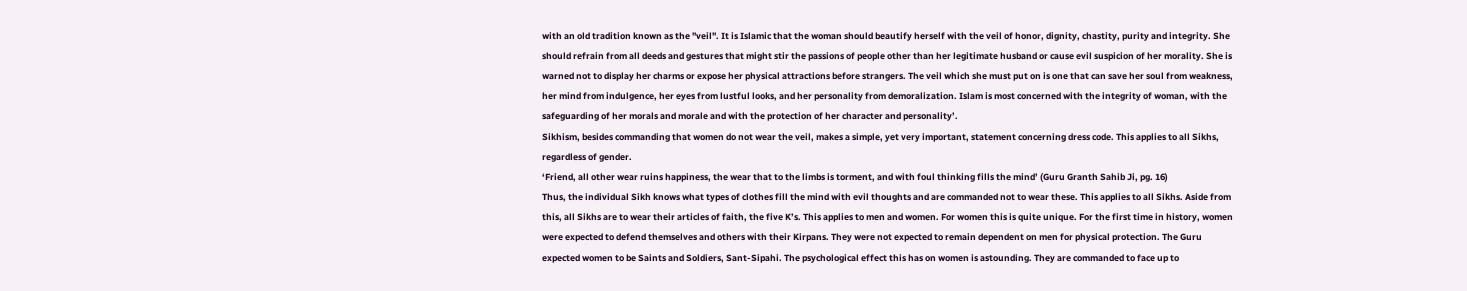with an old tradition known as the "veil". It is Islamic that the woman should beautify herself with the veil of honor, dignity, chastity, purity and integrity. She should refrain from all deeds and gestures that might stir the passions of people other than her legitimate husband or cause evil suspicion of her morality. She is warned not to display her charms or expose her physical attractions before strangers. The veil which she must put on is one that can save her soul from weakness, her mind from indulgence, her eyes from lustful looks, and her personality from demoralization. Islam is most concerned with the integrity of woman, with the safeguarding of her morals and morale and with the protection of her character and personality’.
Sikhism, besides commanding that women do not wear the veil, makes a simple, yet very important, statement concerning dress code. This applies to all Sikhs, regardless of gender.
‘Friend, all other wear ruins happiness, the wear that to the limbs is torment, and with foul thinking fills the mind’ (Guru Granth Sahib Ji, pg. 16)
Thus, the individual Sikh knows what types of clothes fill the mind with evil thoughts and are commanded not to wear these. This applies to all Sikhs. Aside from this, all Sikhs are to wear their articles of faith, the five K’s. This applies to men and women. For women this is quite unique. For the first time in history, women were expected to defend themselves and others with their Kirpans. They were not expected to remain dependent on men for physical protection. The Guru expected women to be Saints and Soldiers, Sant-Sipahi. The psychological effect this has on women is astounding. They are commanded to face up to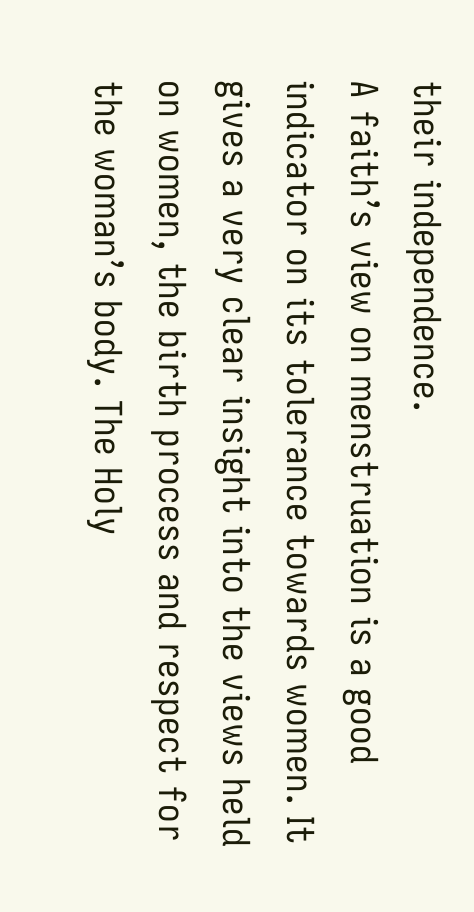their independence.
A faith’s view on menstruation is a good indicator on its tolerance towards women. It gives a very clear insight into the views held on women, the birth process and respect for the woman’s body. The Holy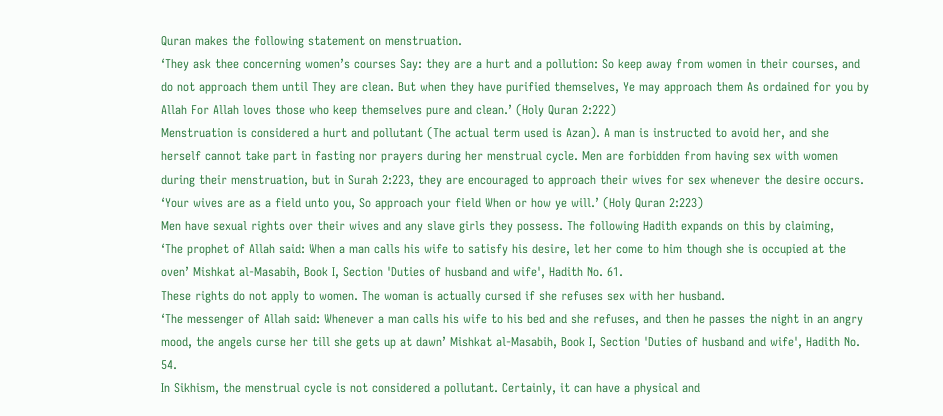Quran makes the following statement on menstruation.
‘They ask thee concerning women’s courses Say: they are a hurt and a pollution: So keep away from women in their courses, and do not approach them until They are clean. But when they have purified themselves, Ye may approach them As ordained for you by Allah For Allah loves those who keep themselves pure and clean.’ (Holy Quran 2:222)
Menstruation is considered a hurt and pollutant (The actual term used is Azan). A man is instructed to avoid her, and she herself cannot take part in fasting nor prayers during her menstrual cycle. Men are forbidden from having sex with women during their menstruation, but in Surah 2:223, they are encouraged to approach their wives for sex whenever the desire occurs.
‘Your wives are as a field unto you, So approach your field When or how ye will.’ (Holy Quran 2:223)
Men have sexual rights over their wives and any slave girls they possess. The following Hadith expands on this by claiming,
‘The prophet of Allah said: When a man calls his wife to satisfy his desire, let her come to him though she is occupied at the oven’ Mishkat al-Masabih, Book I, Section 'Duties of husband and wife', Hadith No. 61.
These rights do not apply to women. The woman is actually cursed if she refuses sex with her husband.
‘The messenger of Allah said: Whenever a man calls his wife to his bed and she refuses, and then he passes the night in an angry mood, the angels curse her till she gets up at dawn’ Mishkat al-Masabih, Book I, Section 'Duties of husband and wife', Hadith No. 54.
In Sikhism, the menstrual cycle is not considered a pollutant. Certainly, it can have a physical and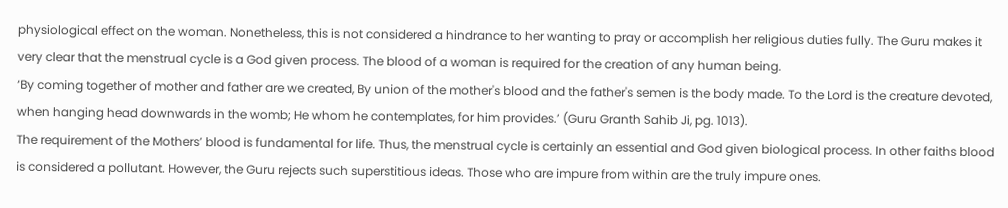physiological effect on the woman. Nonetheless, this is not considered a hindrance to her wanting to pray or accomplish her religious duties fully. The Guru makes it very clear that the menstrual cycle is a God given process. The blood of a woman is required for the creation of any human being.
‘By coming together of mother and father are we created, By union of the mother's blood and the father's semen is the body made. To the Lord is the creature devoted, when hanging head downwards in the womb; He whom he contemplates, for him provides.’ (Guru Granth Sahib Ji, pg. 1013).
The requirement of the Mothers’ blood is fundamental for life. Thus, the menstrual cycle is certainly an essential and God given biological process. In other faiths blood is considered a pollutant. However, the Guru rejects such superstitious ideas. Those who are impure from within are the truly impure ones.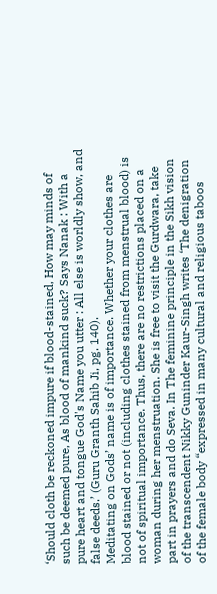‘Should cloth be reckoned impure if blood-stained, How may minds of such be deemed pure, As blood of mankind suck? Says Nanak : With a pure heart and tongue God's Name you utter : All else is worldly show, and false deeds.’ (Guru Granth Sahib Ji, pg. 140).
Meditating on Gods’ name is of importance. Whether your clothes are blood stained or not (including clothes stained from menstrual blood) is not of spiritual importance. Thus, there are no restrictions placed on a woman during her menstruation. She is free to visit the Gurdwara, take part in prayers and do Seva. In The feminine principle in the Sikh vision of the transcendent Nikky Guninder Kaur-Singh writes ‘The denigration of the female body “expressed in many cultural and religious taboos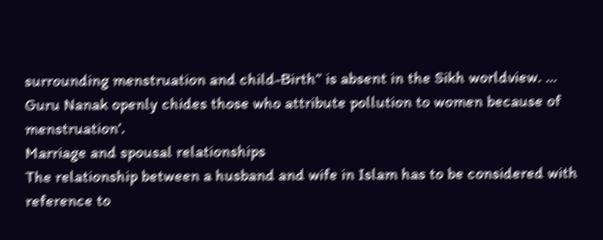surrounding menstruation and child-Birth” is absent in the Sikh worldview. … Guru Nanak openly chides those who attribute pollution to women because of menstruation’.
Marriage and spousal relationships
The relationship between a husband and wife in Islam has to be considered with reference to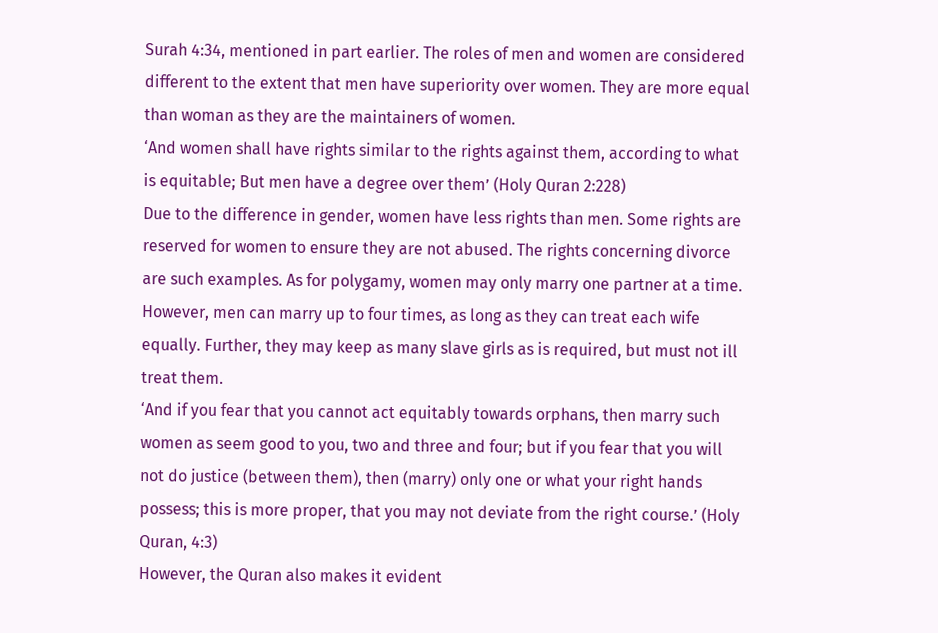Surah 4:34, mentioned in part earlier. The roles of men and women are considered different to the extent that men have superiority over women. They are more equal than woman as they are the maintainers of women.
‘And women shall have rights similar to the rights against them, according to what is equitable; But men have a degree over them’ (Holy Quran 2:228)
Due to the difference in gender, women have less rights than men. Some rights are reserved for women to ensure they are not abused. The rights concerning divorce are such examples. As for polygamy, women may only marry one partner at a time. However, men can marry up to four times, as long as they can treat each wife equally. Further, they may keep as many slave girls as is required, but must not ill treat them.
‘And if you fear that you cannot act equitably towards orphans, then marry such women as seem good to you, two and three and four; but if you fear that you will not do justice (between them), then (marry) only one or what your right hands possess; this is more proper, that you may not deviate from the right course.’ (Holy Quran, 4:3)
However, the Quran also makes it evident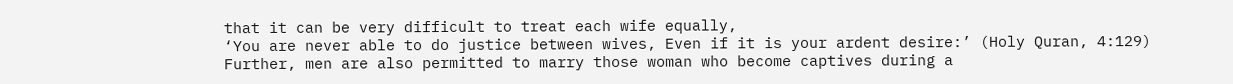that it can be very difficult to treat each wife equally,
‘You are never able to do justice between wives, Even if it is your ardent desire:’ (Holy Quran, 4:129)
Further, men are also permitted to marry those woman who become captives during a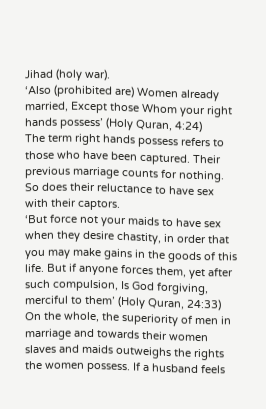Jihad (holy war).
‘Also (prohibited are) Women already married, Except those Whom your right hands possess’ (Holy Quran, 4:24)
The term right hands possess refers to those who have been captured. Their previous marriage counts for nothing. So does their reluctance to have sex with their captors.
‘But force not your maids to have sex when they desire chastity, in order that you may make gains in the goods of this life. But if anyone forces them, yet after such compulsion, Is God forgiving, merciful to them’ (Holy Quran, 24:33)
On the whole, the superiority of men in marriage and towards their women slaves and maids outweighs the rights the women possess. If a husband feels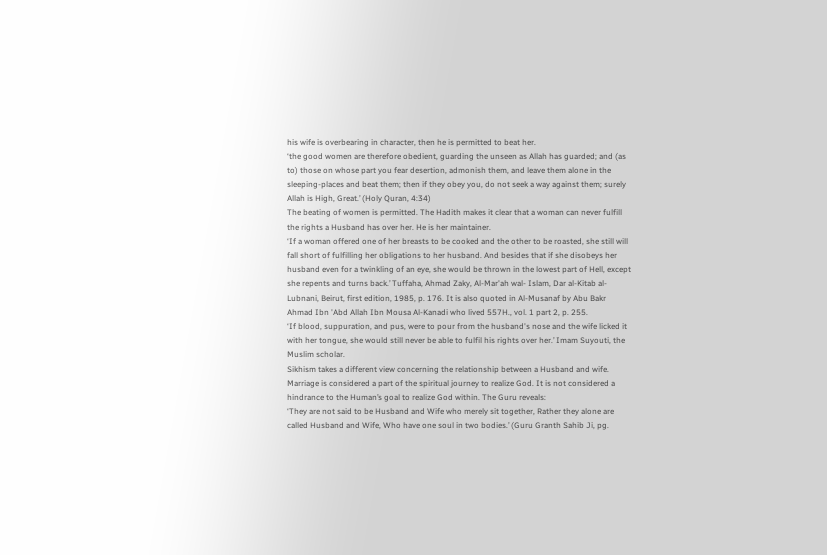his wife is overbearing in character, then he is permitted to beat her.
‘the good women are therefore obedient, guarding the unseen as Allah has guarded; and (as to) those on whose part you fear desertion, admonish them, and leave them alone in the sleeping-places and beat them; then if they obey you, do not seek a way against them; surely Allah is High, Great.’ (Holy Quran, 4:34)
The beating of women is permitted. The Hadith makes it clear that a woman can never fulfill the rights a Husband has over her. He is her maintainer.
‘If a woman offered one of her breasts to be cooked and the other to be roasted, she still will fall short of fulfilling her obligations to her husband. And besides that if she disobeys her husband even for a twinkling of an eye, she would be thrown in the lowest part of Hell, except she repents and turns back.’ Tuffaha, Ahmad Zaky, Al-Mar'ah wal- Islam, Dar al-Kitab al-Lubnani, Beirut, first edition, 1985, p. 176. It is also quoted in Al-Musanaf by Abu Bakr Ahmad Ibn 'Abd Allah Ibn Mousa Al-Kanadi who lived 557H., vol. 1 part 2, p. 255.
‘If blood, suppuration, and pus, were to pour from the husband's nose and the wife licked it with her tongue, she would still never be able to fulfil his rights over her.’ Imam Suyouti, the Muslim scholar.
Sikhism takes a different view concerning the relationship between a Husband and wife. Marriage is considered a part of the spiritual journey to realize God. It is not considered a hindrance to the Human’s goal to realize God within. The Guru reveals:
‘They are not said to be Husband and Wife who merely sit together, Rather they alone are called Husband and Wife, Who have one soul in two bodies.’ (Guru Granth Sahib Ji, pg.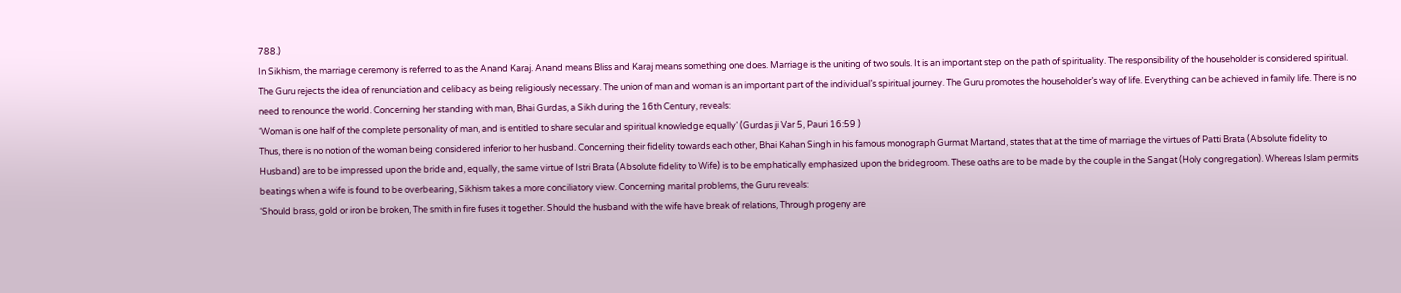788.)
In Sikhism, the marriage ceremony is referred to as the Anand Karaj. Anand means Bliss and Karaj means something one does. Marriage is the uniting of two souls. It is an important step on the path of spirituality. The responsibility of the householder is considered spiritual. The Guru rejects the idea of renunciation and celibacy as being religiously necessary. The union of man and woman is an important part of the individual’s spiritual journey. The Guru promotes the householder’s way of life. Everything can be achieved in family life. There is no need to renounce the world. Concerning her standing with man, Bhai Gurdas, a Sikh during the 16th Century, reveals:
‘Woman is one half of the complete personality of man, and is entitled to share secular and spiritual knowledge equally’ (Gurdas ji Var 5, Pauri 16:59 )
Thus, there is no notion of the woman being considered inferior to her husband. Concerning their fidelity towards each other, Bhai Kahan Singh in his famous monograph Gurmat Martand, states that at the time of marriage the virtues of Patti Brata (Absolute fidelity to Husband) are to be impressed upon the bride and, equally, the same virtue of Istri Brata (Absolute fidelity to Wife) is to be emphatically emphasized upon the bridegroom. These oaths are to be made by the couple in the Sangat (Holy congregation). Whereas Islam permits beatings when a wife is found to be overbearing, Sikhism takes a more conciliatory view. Concerning marital problems, the Guru reveals:
‘Should brass, gold or iron be broken, The smith in fire fuses it together. Should the husband with the wife have break of relations, Through progeny are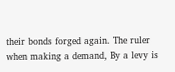their bonds forged again. The ruler when making a demand, By a levy is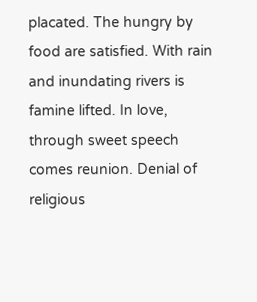placated. The hungry by food are satisfied. With rain and inundating rivers is famine lifted. In love, through sweet speech comes reunion. Denial of religious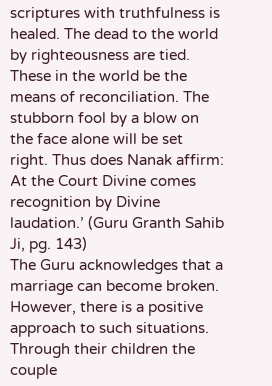scriptures with truthfulness is healed. The dead to the world by righteousness are tied. These in the world be the means of reconciliation. The stubborn fool by a blow on the face alone will be set right. Thus does Nanak affirm: At the Court Divine comes recognition by Divine laudation.’ (Guru Granth Sahib Ji, pg. 143)
The Guru acknowledges that a marriage can become broken. However, there is a positive approach to such situations. Through their children the couple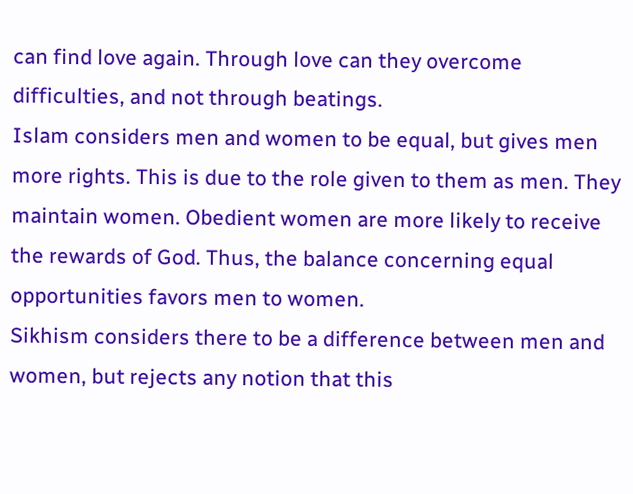can find love again. Through love can they overcome difficulties, and not through beatings.
Islam considers men and women to be equal, but gives men more rights. This is due to the role given to them as men. They maintain women. Obedient women are more likely to receive the rewards of God. Thus, the balance concerning equal opportunities favors men to women.
Sikhism considers there to be a difference between men and women, but rejects any notion that this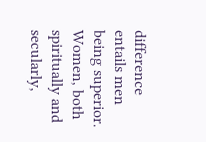difference entails men being superior. Women, both spiritually and secularly,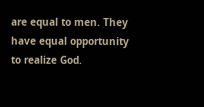are equal to men. They have equal opportunity to realize God.